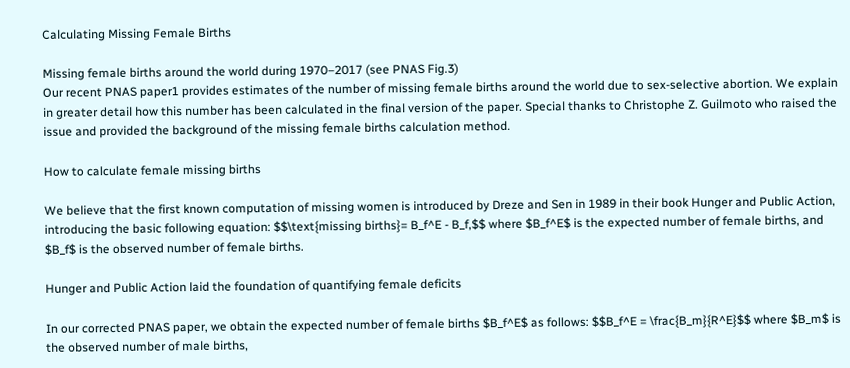Calculating Missing Female Births

Missing female births around the world during 1970–2017 (see PNAS Fig.3)
Our recent PNAS paper1 provides estimates of the number of missing female births around the world due to sex-selective abortion. We explain in greater detail how this number has been calculated in the final version of the paper. Special thanks to Christophe Z. Guilmoto who raised the issue and provided the background of the missing female births calculation method.

How to calculate female missing births

We believe that the first known computation of missing women is introduced by Dreze and Sen in 1989 in their book Hunger and Public Action, introducing the basic following equation: $$\text{missing births}= B_f^E - B_f,$$ where $B_f^E$ is the expected number of female births, and $B_f$ is the observed number of female births.

Hunger and Public Action laid the foundation of quantifying female deficits

In our corrected PNAS paper, we obtain the expected number of female births $B_f^E$ as follows: $$B_f^E = \frac{B_m}{R^E}$$ where $B_m$ is the observed number of male births,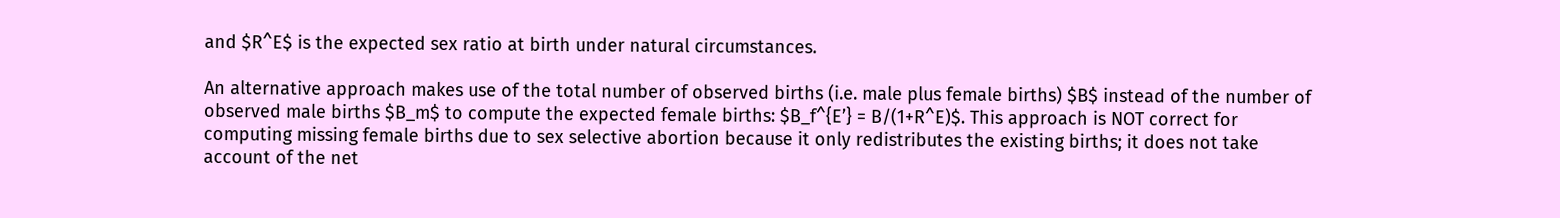and $R^E$ is the expected sex ratio at birth under natural circumstances.

An alternative approach makes use of the total number of observed births (i.e. male plus female births) $B$ instead of the number of observed male births $B_m$ to compute the expected female births: $B_f^{E’} = B/(1+R^E)$. This approach is NOT correct for computing missing female births due to sex selective abortion because it only redistributes the existing births; it does not take account of the net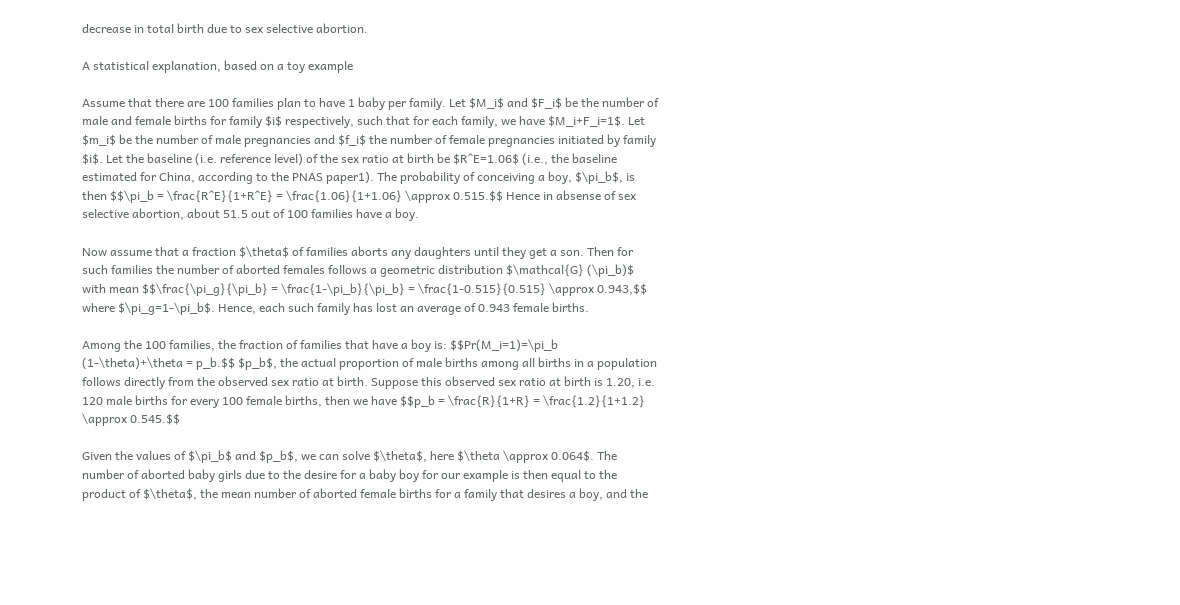decrease in total birth due to sex selective abortion.

A statistical explanation, based on a toy example

Assume that there are 100 families plan to have 1 baby per family. Let $M_i$ and $F_i$ be the number of male and female births for family $i$ respectively, such that for each family, we have $M_i+F_i=1$. Let $m_i$ be the number of male pregnancies and $f_i$ the number of female pregnancies initiated by family $i$. Let the baseline (i.e. reference level) of the sex ratio at birth be $R^E=1.06$ (i.e., the baseline estimated for China, according to the PNAS paper1). The probability of conceiving a boy, $\pi_b$, is then $$\pi_b = \frac{R^E}{1+R^E} = \frac{1.06}{1+1.06} \approx 0.515.$$ Hence in absense of sex selective abortion, about 51.5 out of 100 families have a boy.

Now assume that a fraction $\theta$ of families aborts any daughters until they get a son. Then for such families the number of aborted females follows a geometric distribution $\mathcal{G} (\pi_b)$ with mean $$\frac{\pi_g}{\pi_b} = \frac{1-\pi_b}{\pi_b} = \frac{1-0.515}{0.515} \approx 0.943,$$ where $\pi_g=1-\pi_b$. Hence, each such family has lost an average of 0.943 female births.

Among the 100 families, the fraction of families that have a boy is: $$Pr(M_i=1)=\pi_b (1-\theta)+\theta = p_b.$$ $p_b$, the actual proportion of male births among all births in a population follows directly from the observed sex ratio at birth. Suppose this observed sex ratio at birth is 1.20, i.e. 120 male births for every 100 female births, then we have $$p_b = \frac{R}{1+R} = \frac{1.2}{1+1.2} \approx 0.545.$$

Given the values of $\pi_b$ and $p_b$, we can solve $\theta$, here $\theta \approx 0.064$. The number of aborted baby girls due to the desire for a baby boy for our example is then equal to the product of $\theta$, the mean number of aborted female births for a family that desires a boy, and the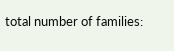total number of families: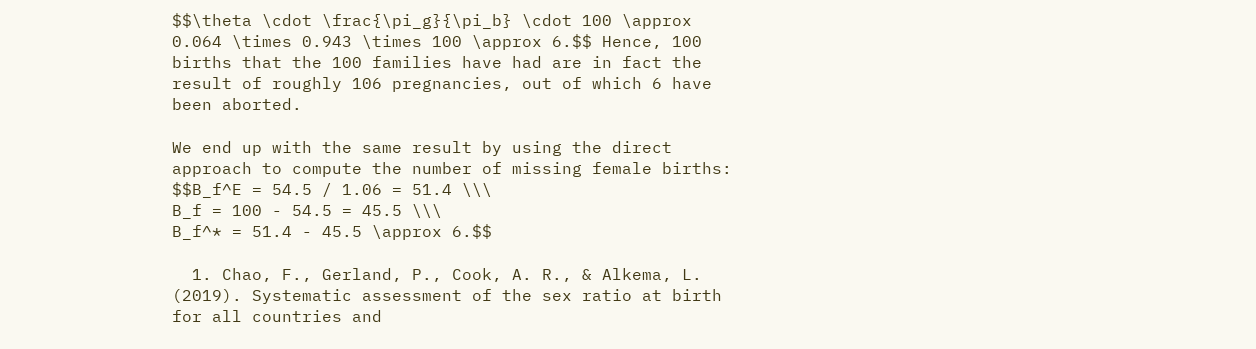$$\theta \cdot \frac{\pi_g}{\pi_b} \cdot 100 \approx 0.064 \times 0.943 \times 100 \approx 6.$$ Hence, 100 births that the 100 families have had are in fact the result of roughly 106 pregnancies, out of which 6 have been aborted.

We end up with the same result by using the direct approach to compute the number of missing female births: $$B_f^E = 54.5 / 1.06 = 51.4 \\\
B_f = 100 - 54.5 = 45.5 \\\
B_f^* = 51.4 - 45.5 \approx 6.$$

  1. Chao, F., Gerland, P., Cook, A. R., & Alkema, L. (2019). Systematic assessment of the sex ratio at birth for all countries and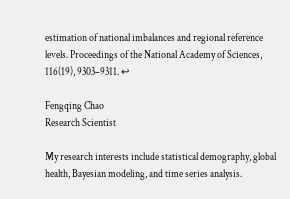estimation of national imbalances and regional reference levels. Proceedings of the National Academy of Sciences, 116(19), 9303–9311. ↩

Fengqing Chao
Research Scientist

My research interests include statistical demography, global health, Bayesian modeling, and time series analysis.